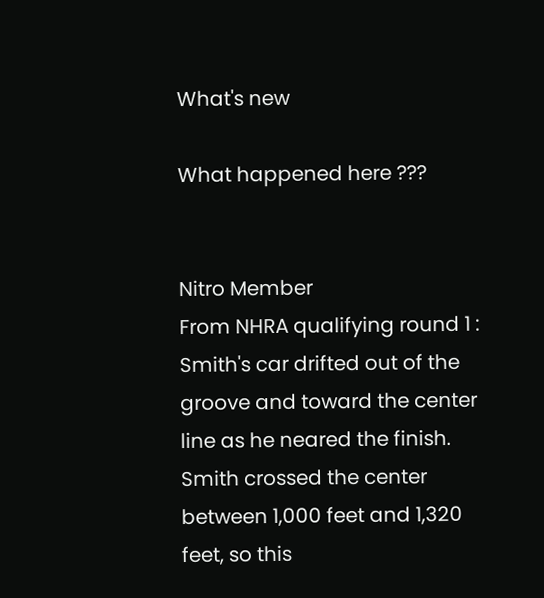What's new

What happened here ???


Nitro Member
From NHRA qualifying round 1 :
Smith's car drifted out of the groove and toward the center line as he neared the finish. Smith crossed the center between 1,000 feet and 1,320 feet, so this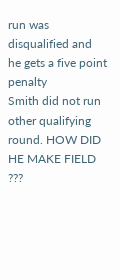run was disqualified and he gets a five point penalty
Smith did not run other qualifying round. HOW DID HE MAKE FIELD ???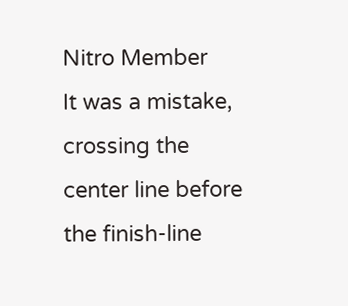Nitro Member
It was a mistake, crossing the center line before the finish-line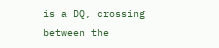is a DQ, crossing between the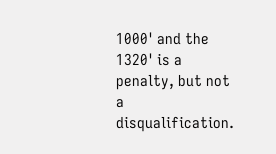1000' and the 1320' is a penalty, but not a disqualification.